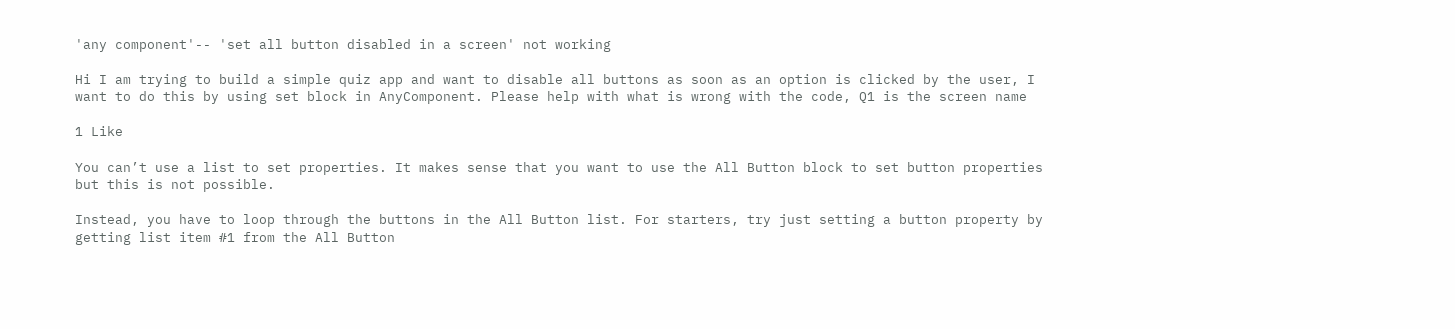'any component'-- 'set all button disabled in a screen' not working

Hi I am trying to build a simple quiz app and want to disable all buttons as soon as an option is clicked by the user, I want to do this by using set block in AnyComponent. Please help with what is wrong with the code, Q1 is the screen name

1 Like

You can’t use a list to set properties. It makes sense that you want to use the All Button block to set button properties but this is not possible.

Instead, you have to loop through the buttons in the All Button list. For starters, try just setting a button property by getting list item #1 from the All Button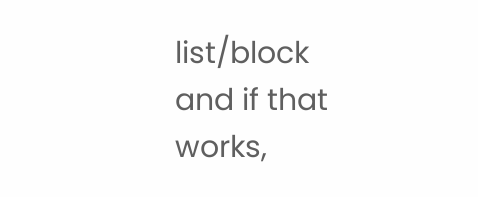list/block and if that works,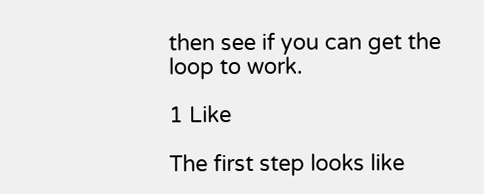then see if you can get the loop to work.

1 Like

The first step looks like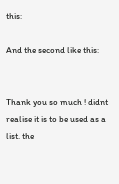this:

And the second like this:


Thank you so much ! didnt realise it is to be used as a list. the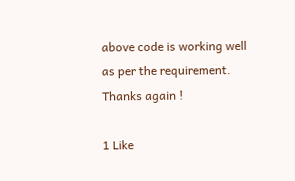above code is working well as per the requirement. Thanks again !

1 Like